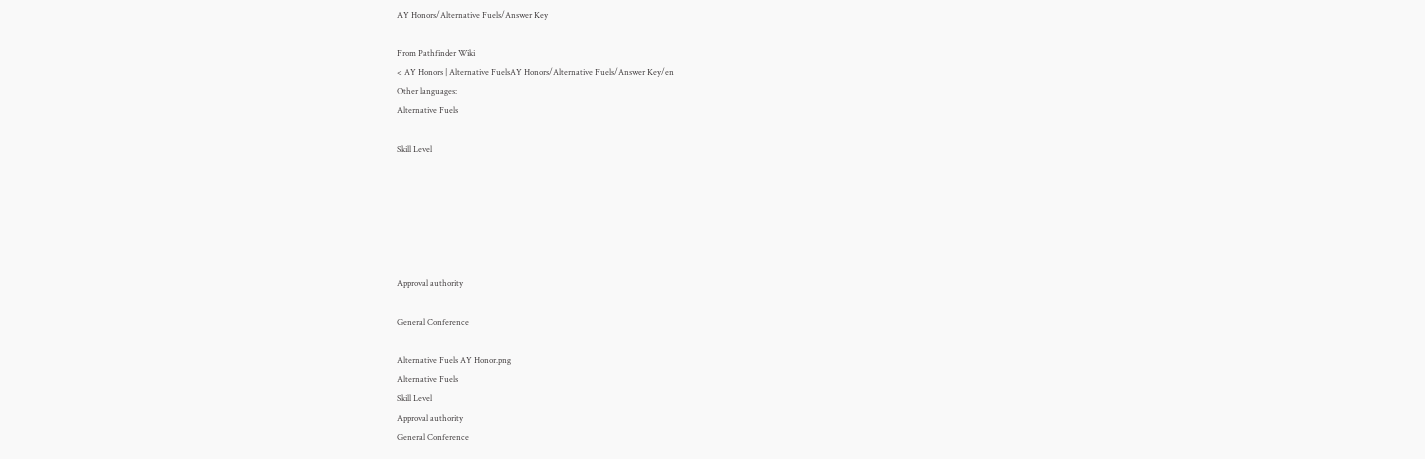AY Honors/Alternative Fuels/Answer Key

From Pathfinder Wiki
< AY Honors | Alternative FuelsAY Honors/Alternative Fuels/Answer Key/en
Other languages:
Alternative Fuels

Skill Level






Approval authority

General Conference

Alternative Fuels AY Honor.png
Alternative Fuels
Skill Level
Approval authority
General Conference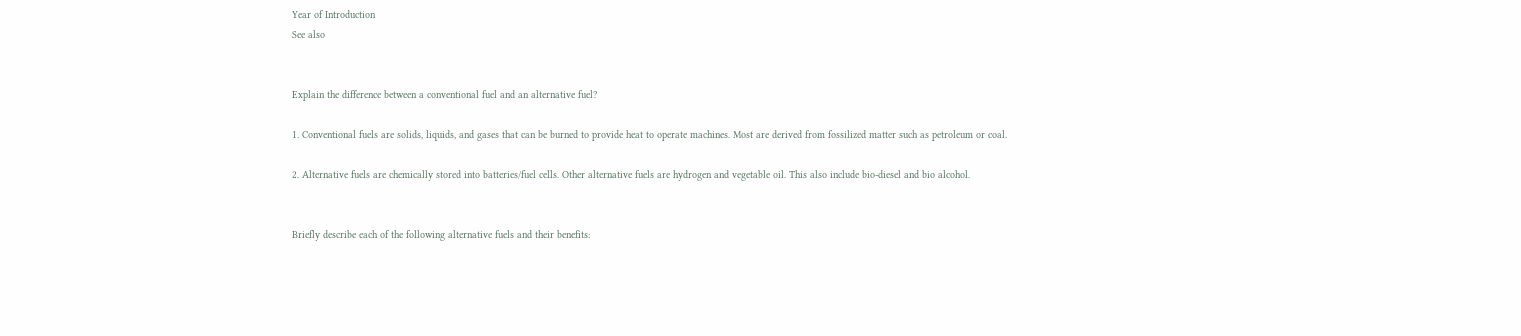Year of Introduction
See also


Explain the difference between a conventional fuel and an alternative fuel?

1. Conventional fuels are solids, liquids, and gases that can be burned to provide heat to operate machines. Most are derived from fossilized matter such as petroleum or coal.

2. Alternative fuels are chemically stored into batteries/fuel cells. Other alternative fuels are hydrogen and vegetable oil. This also include bio-diesel and bio alcohol.


Briefly describe each of the following alternative fuels and their benefits: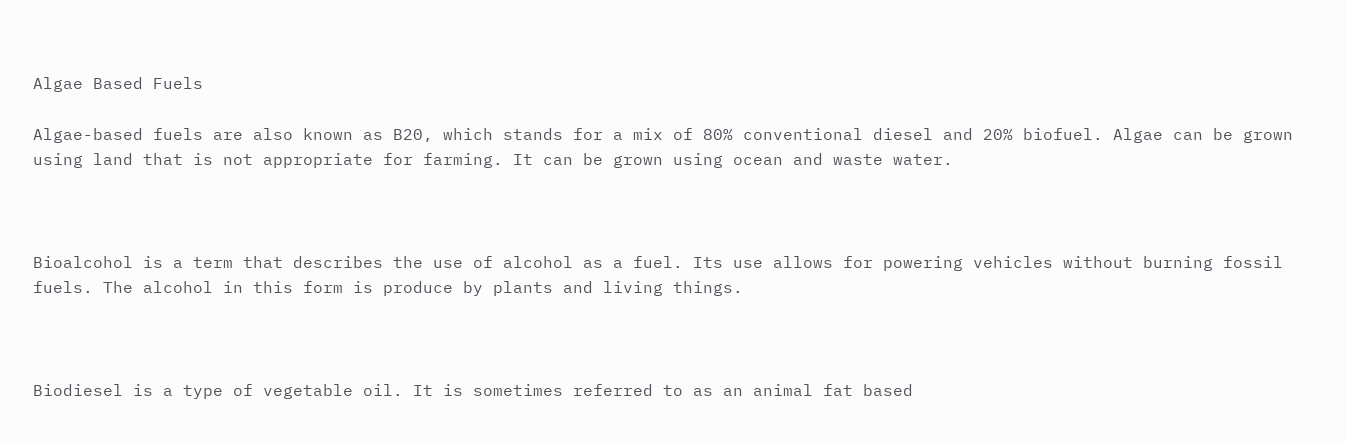Algae Based Fuels

Algae-based fuels are also known as B20, which stands for a mix of 80% conventional diesel and 20% biofuel. Algae can be grown using land that is not appropriate for farming. It can be grown using ocean and waste water.



Bioalcohol is a term that describes the use of alcohol as a fuel. Its use allows for powering vehicles without burning fossil fuels. The alcohol in this form is produce by plants and living things.



Biodiesel is a type of vegetable oil. It is sometimes referred to as an animal fat based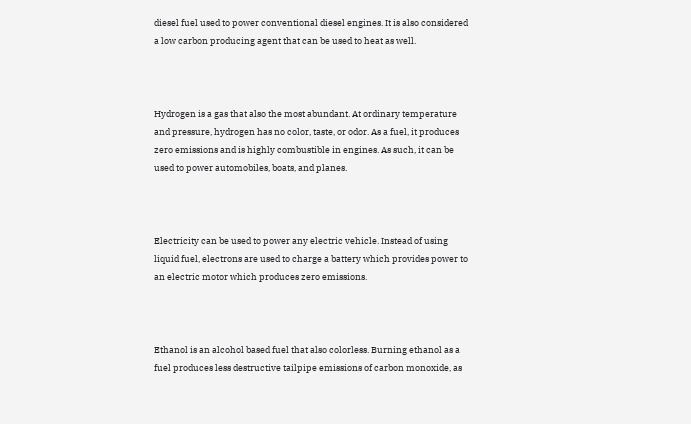diesel fuel used to power conventional diesel engines. It is also considered a low carbon producing agent that can be used to heat as well.



Hydrogen is a gas that also the most abundant. At ordinary temperature and pressure, hydrogen has no color, taste, or odor. As a fuel, it produces zero emissions and is highly combustible in engines. As such, it can be used to power automobiles, boats, and planes.



Electricity can be used to power any electric vehicle. Instead of using liquid fuel, electrons are used to charge a battery which provides power to an electric motor which produces zero emissions.



Ethanol is an alcohol based fuel that also colorless. Burning ethanol as a fuel produces less destructive tailpipe emissions of carbon monoxide, as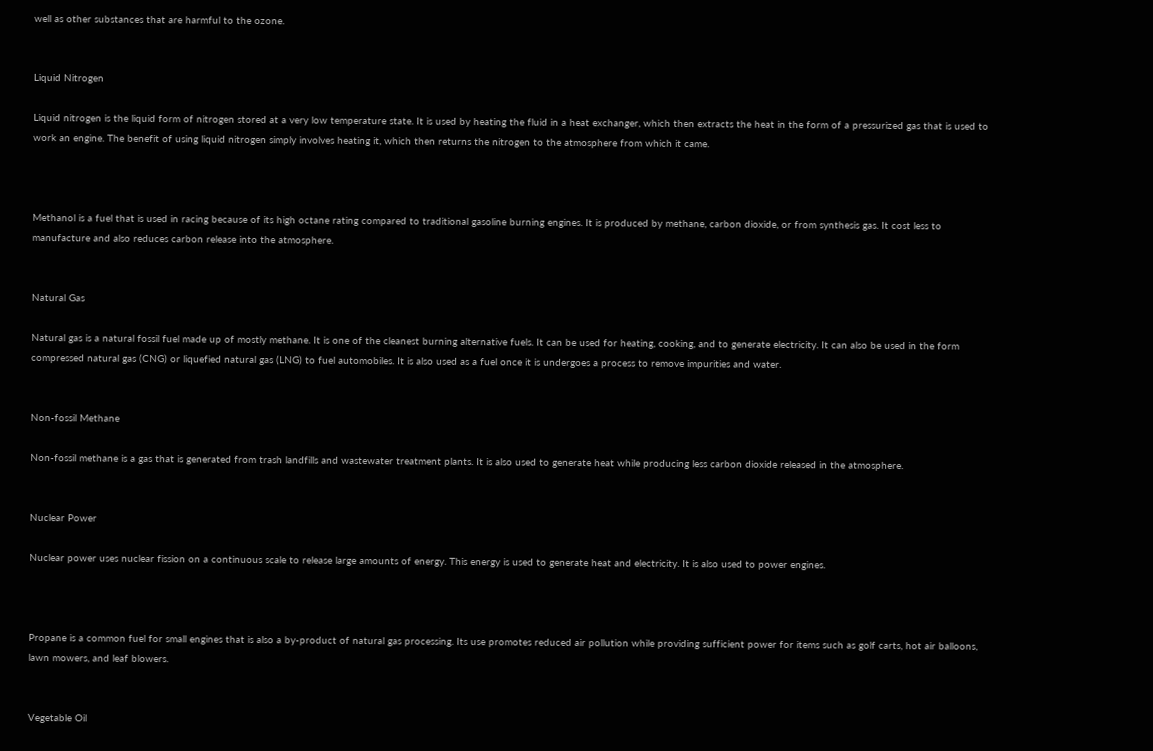well as other substances that are harmful to the ozone.


Liquid Nitrogen

Liquid nitrogen is the liquid form of nitrogen stored at a very low temperature state. It is used by heating the fluid in a heat exchanger, which then extracts the heat in the form of a pressurized gas that is used to work an engine. The benefit of using liquid nitrogen simply involves heating it, which then returns the nitrogen to the atmosphere from which it came.



Methanol is a fuel that is used in racing because of its high octane rating compared to traditional gasoline burning engines. It is produced by methane, carbon dioxide, or from synthesis gas. It cost less to manufacture and also reduces carbon release into the atmosphere.


Natural Gas

Natural gas is a natural fossil fuel made up of mostly methane. It is one of the cleanest burning alternative fuels. It can be used for heating, cooking, and to generate electricity. It can also be used in the form compressed natural gas (CNG) or liquefied natural gas (LNG) to fuel automobiles. It is also used as a fuel once it is undergoes a process to remove impurities and water.


Non-fossil Methane

Non-fossil methane is a gas that is generated from trash landfills and wastewater treatment plants. It is also used to generate heat while producing less carbon dioxide released in the atmosphere.


Nuclear Power

Nuclear power uses nuclear fission on a continuous scale to release large amounts of energy. This energy is used to generate heat and electricity. It is also used to power engines.



Propane is a common fuel for small engines that is also a by-product of natural gas processing. Its use promotes reduced air pollution while providing sufficient power for items such as golf carts, hot air balloons, lawn mowers, and leaf blowers.


Vegetable Oil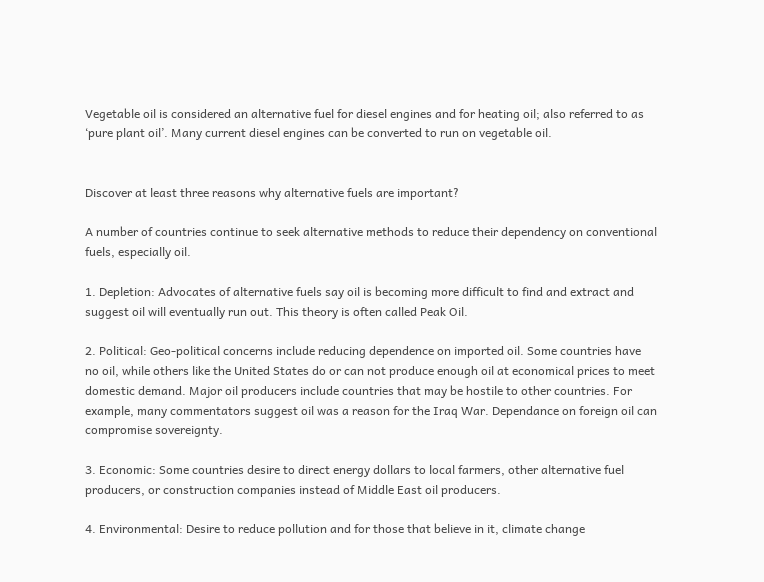Vegetable oil is considered an alternative fuel for diesel engines and for heating oil; also referred to as ‘pure plant oil’. Many current diesel engines can be converted to run on vegetable oil.


Discover at least three reasons why alternative fuels are important?

A number of countries continue to seek alternative methods to reduce their dependency on conventional fuels, especially oil.

1. Depletion: Advocates of alternative fuels say oil is becoming more difficult to find and extract and suggest oil will eventually run out. This theory is often called Peak Oil.

2. Political: Geo-political concerns include reducing dependence on imported oil. Some countries have no oil, while others like the United States do or can not produce enough oil at economical prices to meet domestic demand. Major oil producers include countries that may be hostile to other countries. For example, many commentators suggest oil was a reason for the Iraq War. Dependance on foreign oil can compromise sovereignty.

3. Economic: Some countries desire to direct energy dollars to local farmers, other alternative fuel producers, or construction companies instead of Middle East oil producers.

4. Environmental: Desire to reduce pollution and for those that believe in it, climate change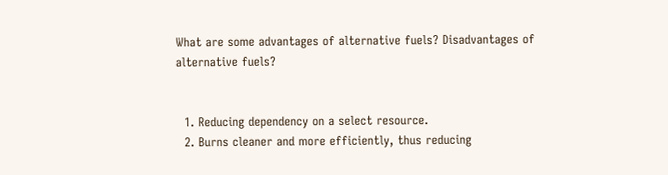What are some advantages of alternative fuels? Disadvantages of alternative fuels?


  1. Reducing dependency on a select resource.
  2. Burns cleaner and more efficiently, thus reducing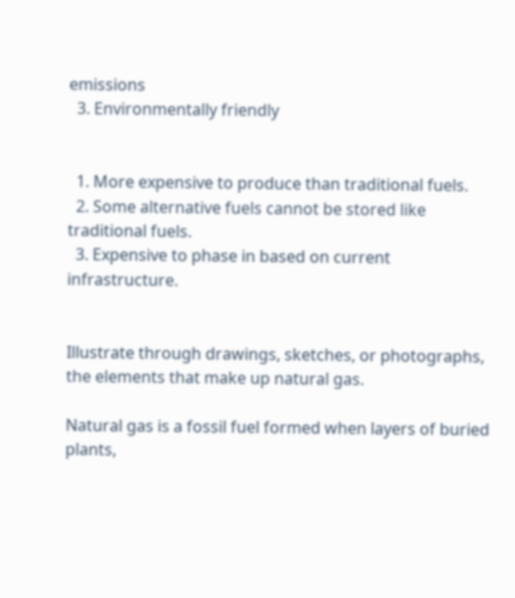emissions
  3. Environmentally friendly


  1. More expensive to produce than traditional fuels.
  2. Some alternative fuels cannot be stored like traditional fuels.
  3. Expensive to phase in based on current infrastructure.


Illustrate through drawings, sketches, or photographs, the elements that make up natural gas.

Natural gas is a fossil fuel formed when layers of buried plants,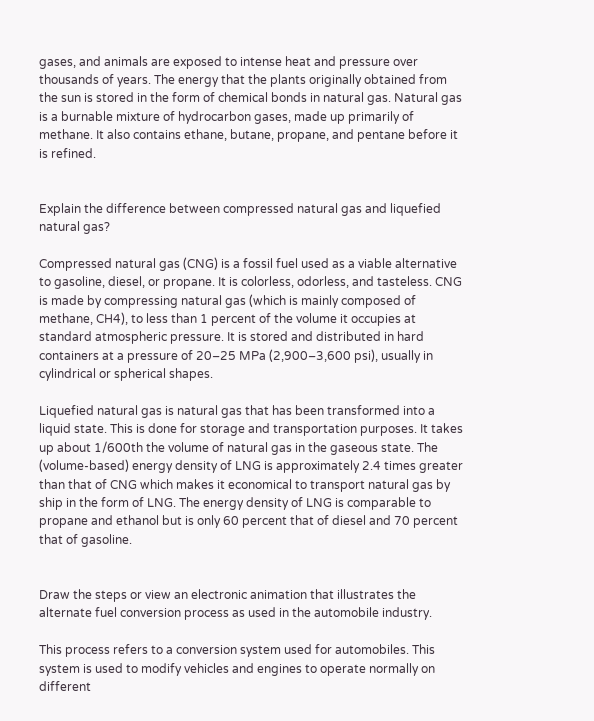gases, and animals are exposed to intense heat and pressure over thousands of years. The energy that the plants originally obtained from the sun is stored in the form of chemical bonds in natural gas. Natural gas is a burnable mixture of hydrocarbon gases, made up primarily of methane. It also contains ethane, butane, propane, and pentane before it is refined.


Explain the difference between compressed natural gas and liquefied natural gas?

Compressed natural gas (CNG) is a fossil fuel used as a viable alternative to gasoline, diesel, or propane. It is colorless, odorless, and tasteless. CNG is made by compressing natural gas (which is mainly composed of methane, CH4), to less than 1 percent of the volume it occupies at standard atmospheric pressure. It is stored and distributed in hard containers at a pressure of 20–25 MPa (2,900–3,600 psi), usually in cylindrical or spherical shapes.

Liquefied natural gas is natural gas that has been transformed into a liquid state. This is done for storage and transportation purposes. It takes up about 1/600th the volume of natural gas in the gaseous state. The (volume-based) energy density of LNG is approximately 2.4 times greater than that of CNG which makes it economical to transport natural gas by ship in the form of LNG. The energy density of LNG is comparable to propane and ethanol but is only 60 percent that of diesel and 70 percent that of gasoline.


Draw the steps or view an electronic animation that illustrates the alternate fuel conversion process as used in the automobile industry.

This process refers to a conversion system used for automobiles. This system is used to modify vehicles and engines to operate normally on different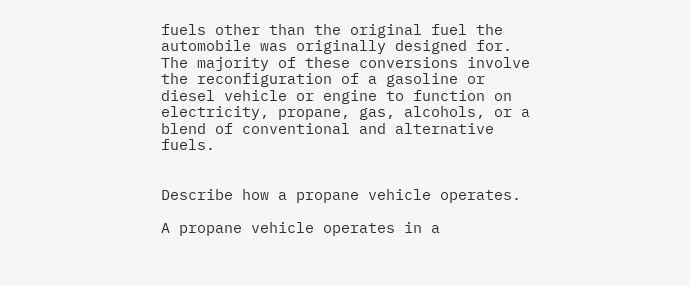fuels other than the original fuel the automobile was originally designed for. The majority of these conversions involve the reconfiguration of a gasoline or diesel vehicle or engine to function on electricity, propane, gas, alcohols, or a blend of conventional and alternative fuels.


Describe how a propane vehicle operates.

A propane vehicle operates in a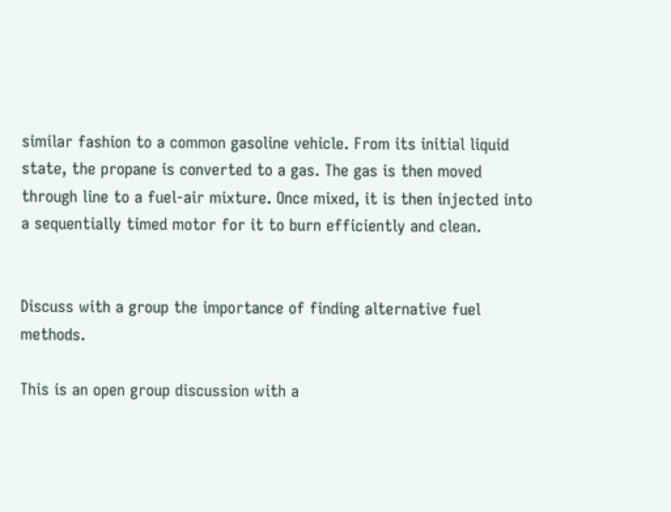similar fashion to a common gasoline vehicle. From its initial liquid state, the propane is converted to a gas. The gas is then moved through line to a fuel-air mixture. Once mixed, it is then injected into a sequentially timed motor for it to burn efficiently and clean.


Discuss with a group the importance of finding alternative fuel methods.

This is an open group discussion with a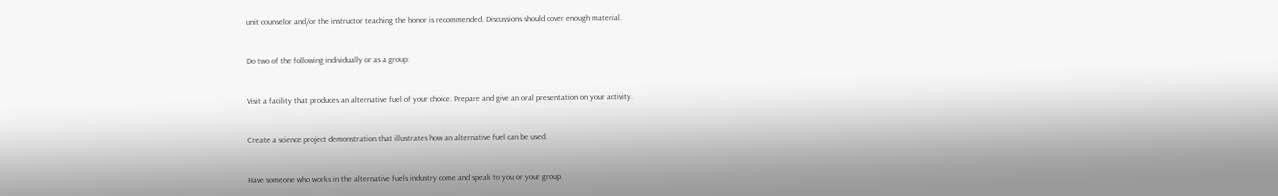unit counselor and/or the instructor teaching the honor is recommended. Discussions should cover enough material.


Do two of the following individually or as a group:


Visit a facility that produces an alternative fuel of your choice. Prepare and give an oral presentation on your activity.


Create a science project demonstration that illustrates how an alternative fuel can be used.


Have someone who works in the alternative fuels industry come and speak to you or your group.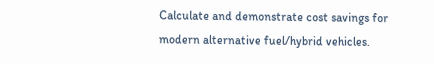Calculate and demonstrate cost savings for modern alternative fuel/hybrid vehicles.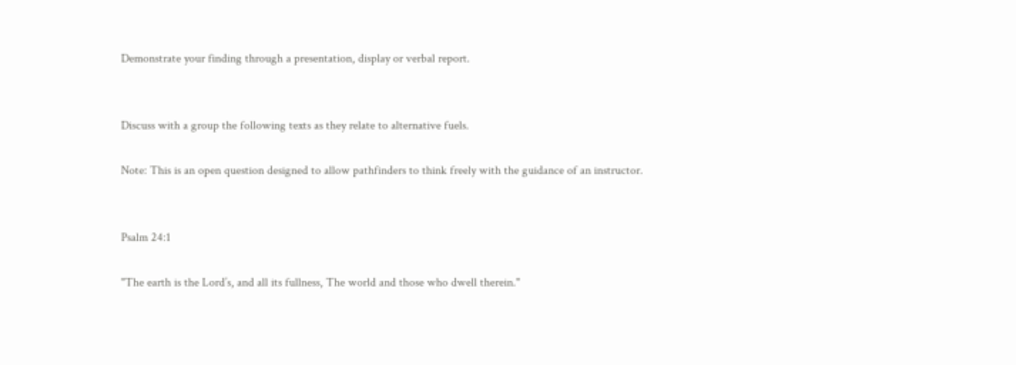Demonstrate your finding through a presentation, display or verbal report.


Discuss with a group the following texts as they relate to alternative fuels.

Note: This is an open question designed to allow pathfinders to think freely with the guidance of an instructor.


Psalm 24:1

"The earth is the Lord’s, and all its fullness, The world and those who dwell therein."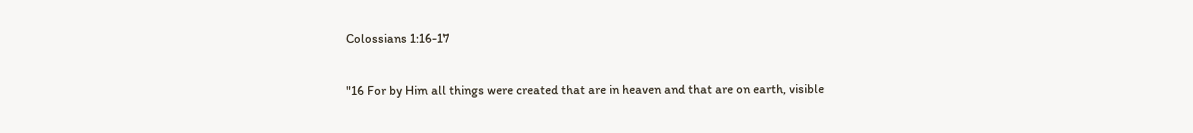Colossians 1:16-17

"16 For by Him all things were created that are in heaven and that are on earth, visible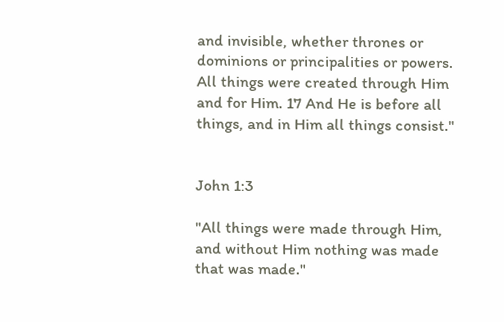and invisible, whether thrones or dominions or principalities or powers. All things were created through Him and for Him. 17 And He is before all things, and in Him all things consist."


John 1:3

"All things were made through Him, and without Him nothing was made that was made."